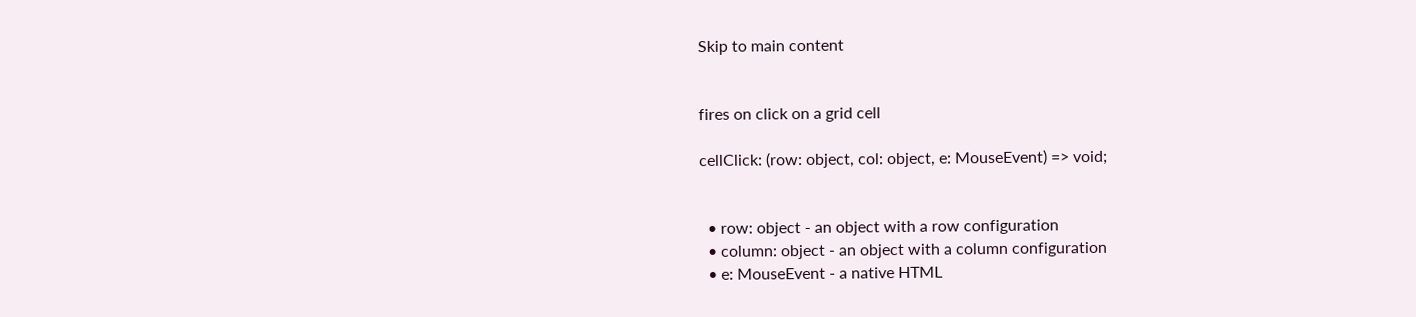Skip to main content


fires on click on a grid cell

cellClick: (row: object, col: object, e: MouseEvent) => void;


  • row: object - an object with a row configuration
  • column: object - an object with a column configuration
  • e: MouseEvent - a native HTML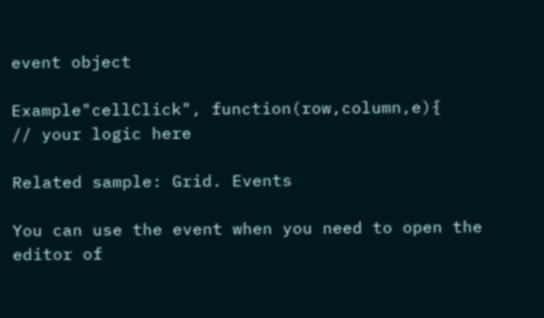event object

Example"cellClick", function(row,column,e){
// your logic here

Related sample: Grid. Events

You can use the event when you need to open the editor of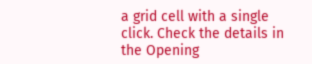a grid cell with a single click. Check the details in the Opening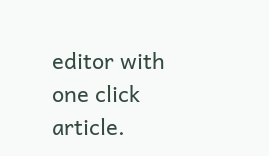editor with one click article.